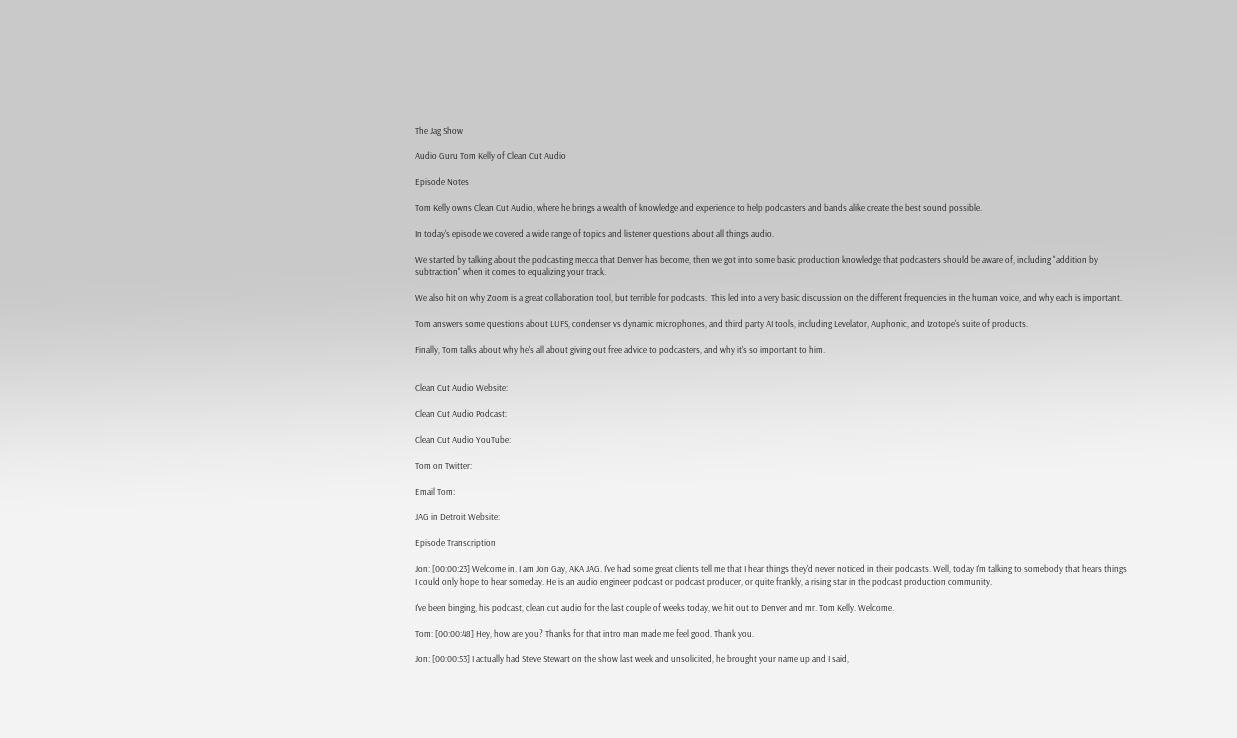The Jag Show

Audio Guru Tom Kelly of Clean Cut Audio

Episode Notes

Tom Kelly owns Clean Cut Audio, where he brings a wealth of knowledge and experience to help podcasters and bands alike create the best sound possible.

In today's episode we covered a wide range of topics and listener questions about all things audio.

We started by talking about the podcasting mecca that Denver has become, then we got into some basic production knowledge that podcasters should be aware of, including "addition by subtraction" when it comes to equalizing your track.

We also hit on why Zoom is a great collaboration tool, but terrible for podcasts.  This led into a very basic discussion on the different frequencies in the human voice, and why each is important.

Tom answers some questions about LUFS, condenser vs dynamic microphones, and third party AI tools, including Levelator, Auphonic, and Izotope's suite of products.

Finally, Tom talks about why he's all about giving out free advice to podcasters, and why it's so important to him.


Clean Cut Audio Website:

Clean Cut Audio Podcast:

Clean Cut Audio YouTube:

Tom on Twitter:

Email Tom:

JAG in Detroit Website:

Episode Transcription

Jon: [00:00:23] Welcome in. I am Jon Gay, AKA JAG. I've had some great clients tell me that I hear things they'd never noticed in their podcasts. Well, today I'm talking to somebody that hears things I could only hope to hear someday. He is an audio engineer podcast or podcast producer, or quite frankly, a rising star in the podcast production community.

I've been binging, his podcast, clean cut audio for the last couple of weeks today, we hit out to Denver and mr. Tom Kelly. Welcome.

Tom: [00:00:48] Hey, how are you? Thanks for that intro man made me feel good. Thank you.

Jon: [00:00:53] I actually had Steve Stewart on the show last week and unsolicited, he brought your name up and I said,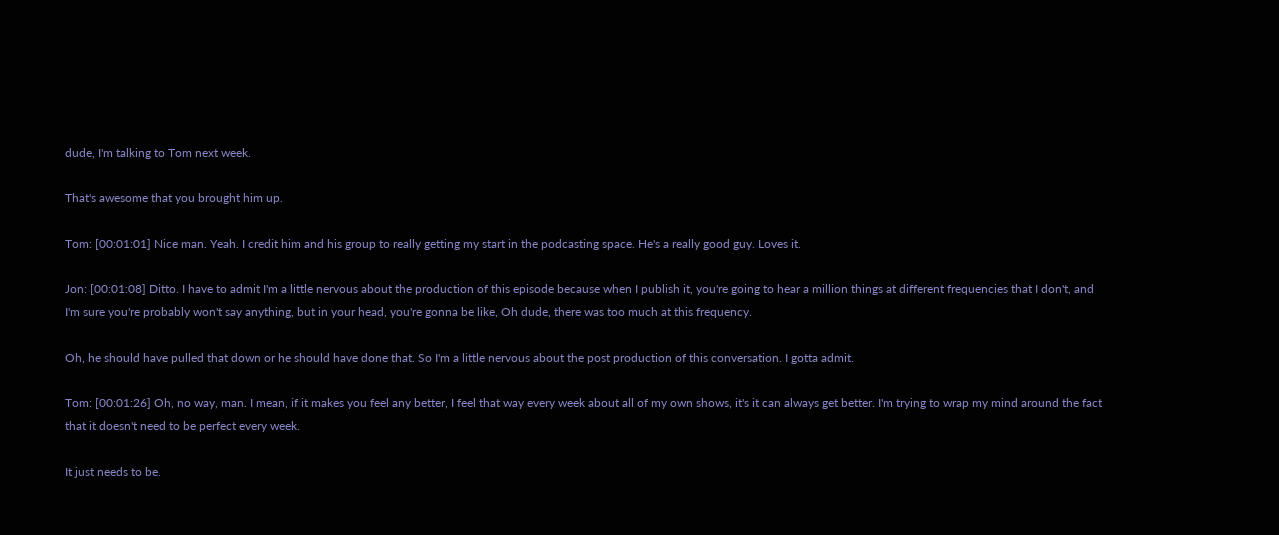dude, I'm talking to Tom next week.

That's awesome that you brought him up.

Tom: [00:01:01] Nice man. Yeah. I credit him and his group to really getting my start in the podcasting space. He's a really good guy. Loves it.

Jon: [00:01:08] Ditto. I have to admit I'm a little nervous about the production of this episode because when I publish it, you're going to hear a million things at different frequencies that I don't, and I'm sure you're probably won't say anything, but in your head, you're gonna be like, Oh dude, there was too much at this frequency.

Oh, he should have pulled that down or he should have done that. So I'm a little nervous about the post production of this conversation. I gotta admit.

Tom: [00:01:26] Oh, no way, man. I mean, if it makes you feel any better, I feel that way every week about all of my own shows, it's it can always get better. I'm trying to wrap my mind around the fact that it doesn't need to be perfect every week.

It just needs to be.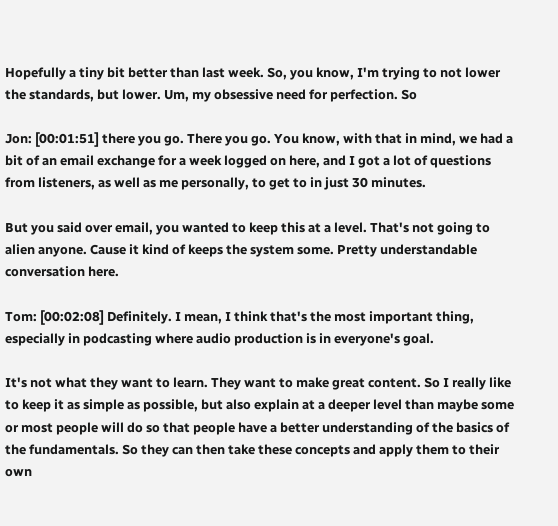Hopefully a tiny bit better than last week. So, you know, I'm trying to not lower the standards, but lower. Um, my obsessive need for perfection. So

Jon: [00:01:51] there you go. There you go. You know, with that in mind, we had a bit of an email exchange for a week logged on here, and I got a lot of questions from listeners, as well as me personally, to get to in just 30 minutes.

But you said over email, you wanted to keep this at a level. That's not going to alien anyone. Cause it kind of keeps the system some. Pretty understandable conversation here.

Tom: [00:02:08] Definitely. I mean, I think that's the most important thing, especially in podcasting where audio production is in everyone's goal.

It's not what they want to learn. They want to make great content. So I really like to keep it as simple as possible, but also explain at a deeper level than maybe some or most people will do so that people have a better understanding of the basics of the fundamentals. So they can then take these concepts and apply them to their own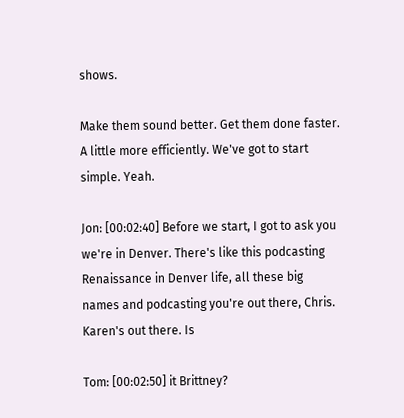shows.

Make them sound better. Get them done faster. A little more efficiently. We've got to start simple. Yeah.

Jon: [00:02:40] Before we start, I got to ask you we're in Denver. There's like this podcasting Renaissance in Denver life, all these big names and podcasting you're out there, Chris. Karen's out there. Is

Tom: [00:02:50] it Brittney?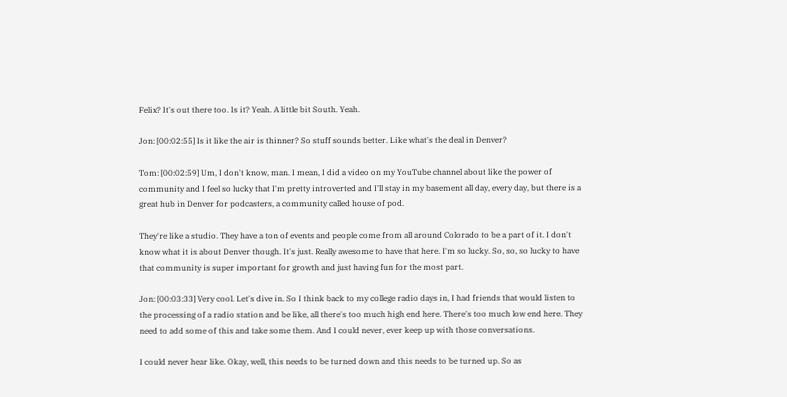Felix? It's out there too. Is it? Yeah. A little bit South. Yeah.

Jon: [00:02:55] Is it like the air is thinner? So stuff sounds better. Like what's the deal in Denver?

Tom: [00:02:59] Um, I don't know, man. I mean, I did a video on my YouTube channel about like the power of community and I feel so lucky that I'm pretty introverted and I'll stay in my basement all day, every day, but there is a great hub in Denver for podcasters, a community called house of pod.

They're like a studio. They have a ton of events and people come from all around Colorado to be a part of it. I don't know what it is about Denver though. It's just. Really awesome to have that here. I'm so lucky. So, so, so lucky to have that community is super important for growth and just having fun for the most part.

Jon: [00:03:33] Very cool. Let's dive in. So I think back to my college radio days in, I had friends that would listen to the processing of a radio station and be like, all there's too much high end here. There's too much low end here. They need to add some of this and take some them. And I could never, ever keep up with those conversations.

I could never hear like. Okay, well, this needs to be turned down and this needs to be turned up. So as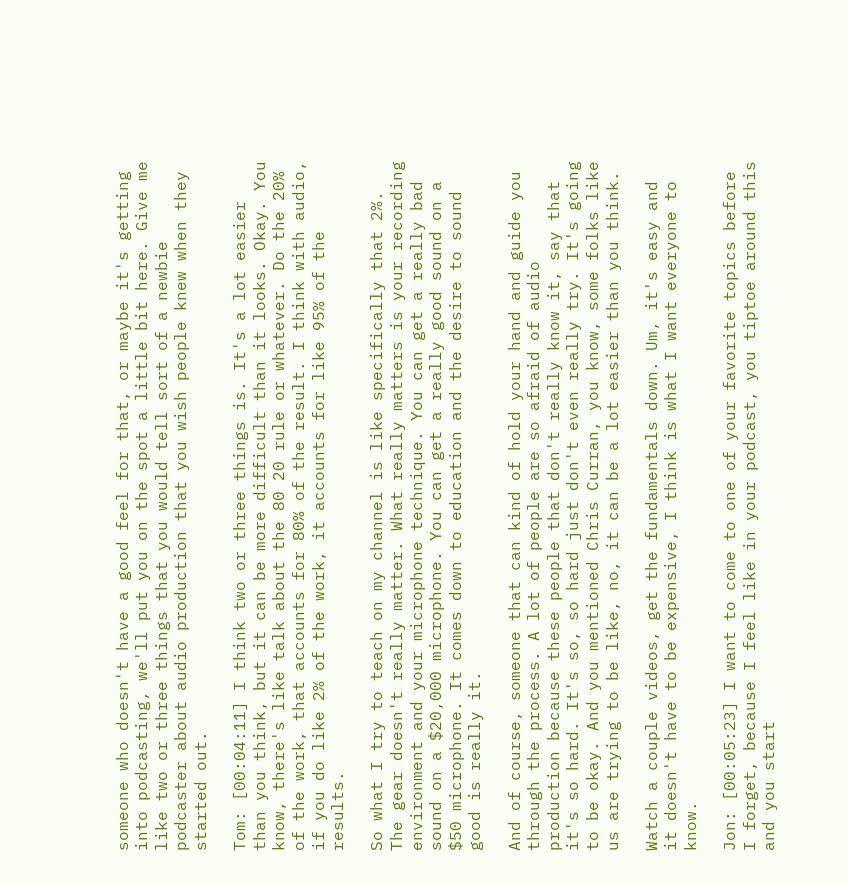someone who doesn't have a good feel for that, or maybe it's getting into podcasting, we'll put you on the spot a little bit here. Give me like two or three things that you would tell sort of a newbie podcaster about audio production that you wish people knew when they started out.

Tom: [00:04:11] I think two or three things is. It's a lot easier than you think, but it can be more difficult than it looks. Okay. You know, there's like talk about the 80 20 rule or whatever. Do the 20% of the work, that accounts for 80% of the result. I think with audio, if you do like 2% of the work, it accounts for like 95% of the results.

So what I try to teach on my channel is like specifically that 2%. The gear doesn't really matter. What really matters is your recording environment and your microphone technique. You can get a really bad sound on a $20,000 microphone. You can get a really good sound on a $50 microphone. It comes down to education and the desire to sound good is really it.

And of course, someone that can kind of hold your hand and guide you through the process. A lot of people are so afraid of audio production because these people that don't really know it, say that it's so hard. It's so, so hard just don't even really try. It's going to be okay. And you mentioned Chris Curran, you know, some folks like us are trying to be like, no, it can be a lot easier than you think.

Watch a couple videos, get the fundamentals down. Um, it's easy and it doesn't have to be expensive, I think is what I want everyone to know.

Jon: [00:05:23] I want to come to one of your favorite topics before I forget, because I feel like in your podcast, you tiptoe around this and you start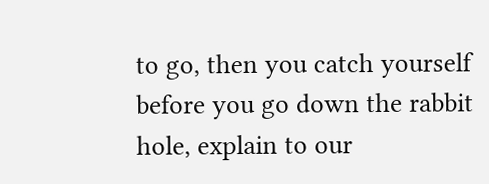to go, then you catch yourself before you go down the rabbit hole, explain to our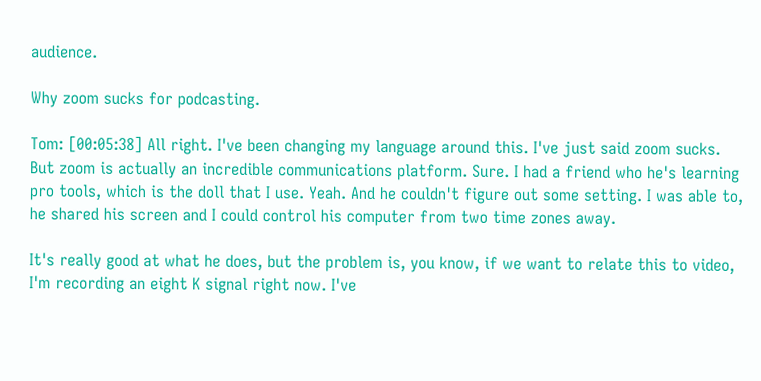audience.

Why zoom sucks for podcasting.

Tom: [00:05:38] All right. I've been changing my language around this. I've just said zoom sucks. But zoom is actually an incredible communications platform. Sure. I had a friend who he's learning pro tools, which is the doll that I use. Yeah. And he couldn't figure out some setting. I was able to, he shared his screen and I could control his computer from two time zones away.

It's really good at what he does, but the problem is, you know, if we want to relate this to video, I'm recording an eight K signal right now. I've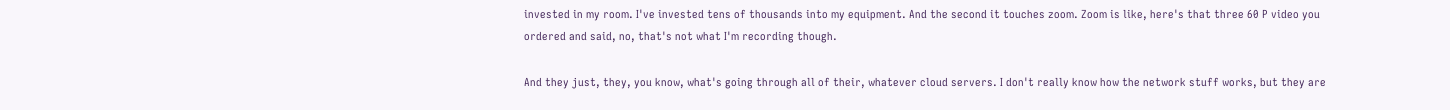invested in my room. I've invested tens of thousands into my equipment. And the second it touches zoom. Zoom is like, here's that three 60 P video you ordered and said, no, that's not what I'm recording though.

And they just, they, you know, what's going through all of their, whatever cloud servers. I don't really know how the network stuff works, but they are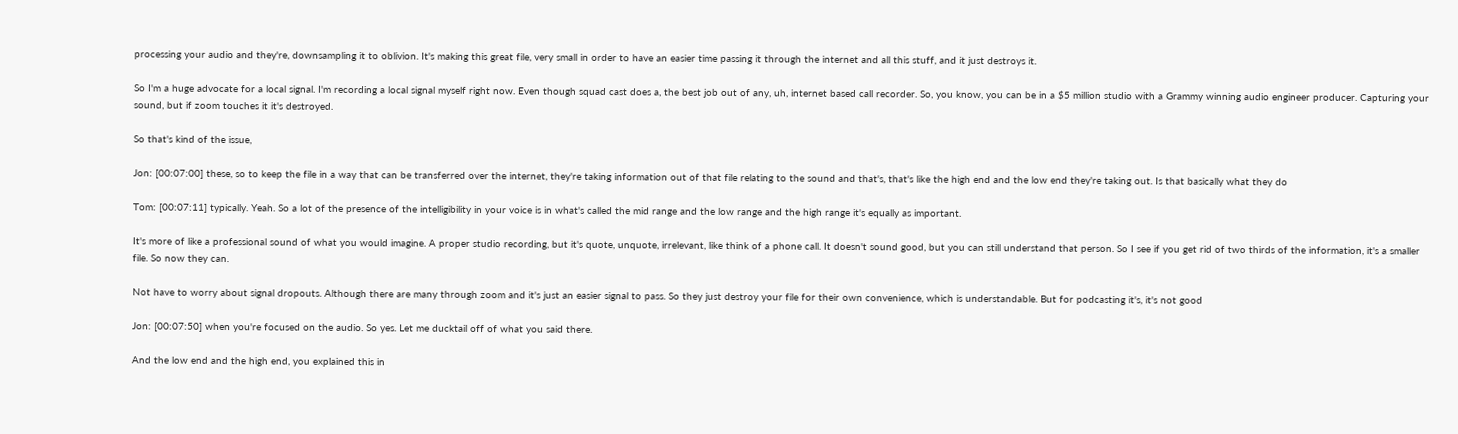processing your audio and they're, downsampling it to oblivion. It's making this great file, very small in order to have an easier time passing it through the internet and all this stuff, and it just destroys it.

So I'm a huge advocate for a local signal. I'm recording a local signal myself right now. Even though squad cast does a, the best job out of any, uh, internet based call recorder. So, you know, you can be in a $5 million studio with a Grammy winning audio engineer producer. Capturing your sound, but if zoom touches it it's destroyed.

So that's kind of the issue,

Jon: [00:07:00] these, so to keep the file in a way that can be transferred over the internet, they're taking information out of that file relating to the sound and that's, that's like the high end and the low end they're taking out. Is that basically what they do

Tom: [00:07:11] typically. Yeah. So a lot of the presence of the intelligibility in your voice is in what's called the mid range and the low range and the high range it's equally as important.

It's more of like a professional sound of what you would imagine. A proper studio recording, but it's quote, unquote, irrelevant, like think of a phone call. It doesn't sound good, but you can still understand that person. So I see if you get rid of two thirds of the information, it's a smaller file. So now they can.

Not have to worry about signal dropouts. Although there are many through zoom and it's just an easier signal to pass. So they just destroy your file for their own convenience, which is understandable. But for podcasting it's, it's not good

Jon: [00:07:50] when you're focused on the audio. So yes. Let me ducktail off of what you said there.

And the low end and the high end, you explained this in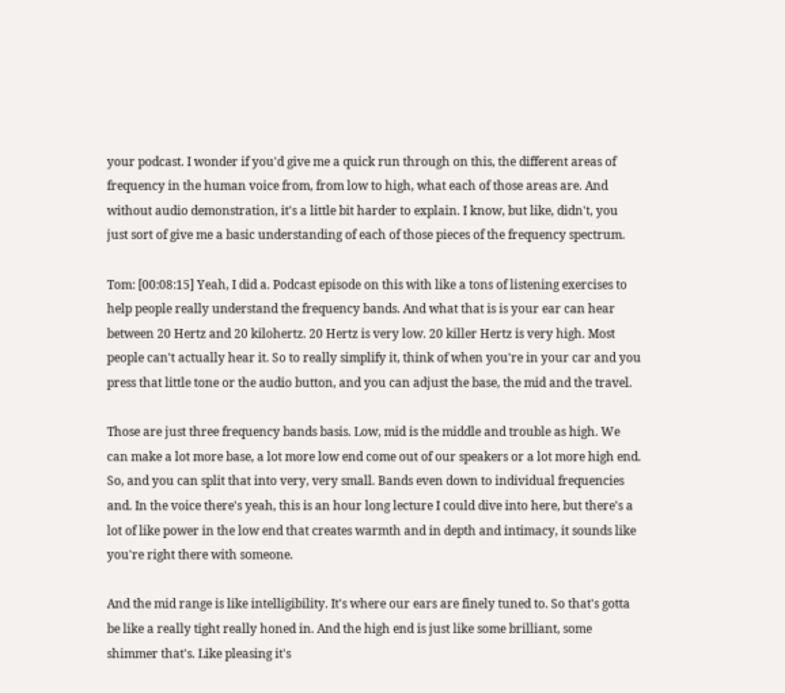your podcast. I wonder if you'd give me a quick run through on this, the different areas of frequency in the human voice from, from low to high, what each of those areas are. And without audio demonstration, it's a little bit harder to explain. I know, but like, didn't, you just sort of give me a basic understanding of each of those pieces of the frequency spectrum.

Tom: [00:08:15] Yeah, I did a. Podcast episode on this with like a tons of listening exercises to help people really understand the frequency bands. And what that is is your ear can hear between 20 Hertz and 20 kilohertz. 20 Hertz is very low. 20 killer Hertz is very high. Most people can't actually hear it. So to really simplify it, think of when you're in your car and you press that little tone or the audio button, and you can adjust the base, the mid and the travel.

Those are just three frequency bands basis. Low, mid is the middle and trouble as high. We can make a lot more base, a lot more low end come out of our speakers or a lot more high end. So, and you can split that into very, very small. Bands even down to individual frequencies and. In the voice there's yeah, this is an hour long lecture I could dive into here, but there's a lot of like power in the low end that creates warmth and in depth and intimacy, it sounds like you're right there with someone.

And the mid range is like intelligibility. It's where our ears are finely tuned to. So that's gotta be like a really tight really honed in. And the high end is just like some brilliant, some shimmer that's. Like pleasing it's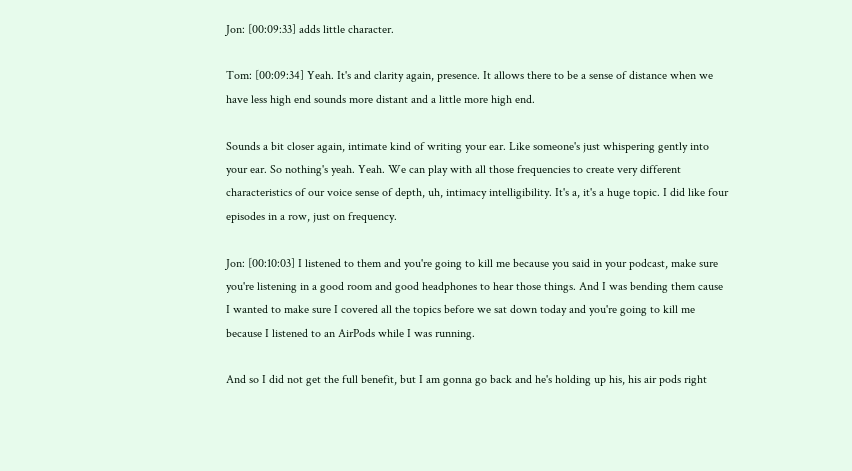Jon: [00:09:33] adds little character.

Tom: [00:09:34] Yeah. It's and clarity again, presence. It allows there to be a sense of distance when we have less high end sounds more distant and a little more high end.

Sounds a bit closer again, intimate kind of writing your ear. Like someone's just whispering gently into your ear. So nothing's yeah. Yeah. We can play with all those frequencies to create very different characteristics of our voice sense of depth, uh, intimacy intelligibility. It's a, it's a huge topic. I did like four episodes in a row, just on frequency.

Jon: [00:10:03] I listened to them and you're going to kill me because you said in your podcast, make sure you're listening in a good room and good headphones to hear those things. And I was bending them cause I wanted to make sure I covered all the topics before we sat down today and you're going to kill me because I listened to an AirPods while I was running.

And so I did not get the full benefit, but I am gonna go back and he's holding up his, his air pods right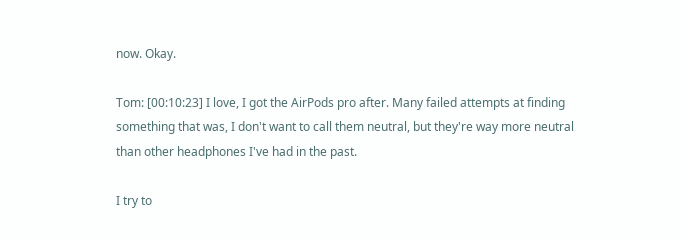now. Okay.

Tom: [00:10:23] I love, I got the AirPods pro after. Many failed attempts at finding something that was, I don't want to call them neutral, but they're way more neutral than other headphones I've had in the past.

I try to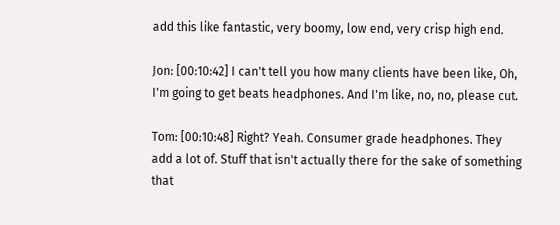add this like fantastic, very boomy, low end, very crisp high end.

Jon: [00:10:42] I can't tell you how many clients have been like, Oh, I'm going to get beats headphones. And I'm like, no, no, please cut.

Tom: [00:10:48] Right? Yeah. Consumer grade headphones. They add a lot of. Stuff that isn't actually there for the sake of something that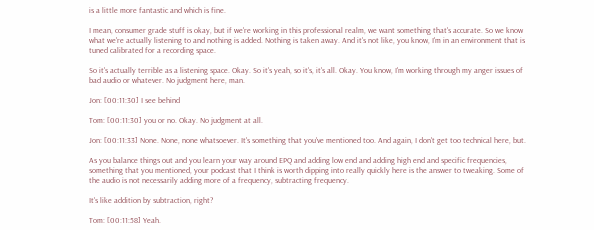is a little more fantastic and which is fine.

I mean, consumer grade stuff is okay, but if we're working in this professional realm, we want something that's accurate. So we know what we're actually listening to and nothing is added. Nothing is taken away. And it's not like, you know, I'm in an environment that is tuned calibrated for a recording space.

So it's actually terrible as a listening space. Okay. So it's yeah, so it's, it's all. Okay. You know, I'm working through my anger issues of bad audio or whatever. No judgment here, man.

Jon: [00:11:30] I see behind

Tom: [00:11:30] you or no. Okay. No judgment at all.

Jon: [00:11:33] None. None, none whatsoever. It's something that you've mentioned too. And again, I don't get too technical here, but.

As you balance things out and you learn your way around EPQ and adding low end and adding high end and specific frequencies, something that you mentioned, your podcast that I think is worth dipping into really quickly here is the answer to tweaking. Some of the audio is not necessarily adding more of a frequency, subtracting frequency.

It's like addition by subtraction, right?

Tom: [00:11:58] Yeah.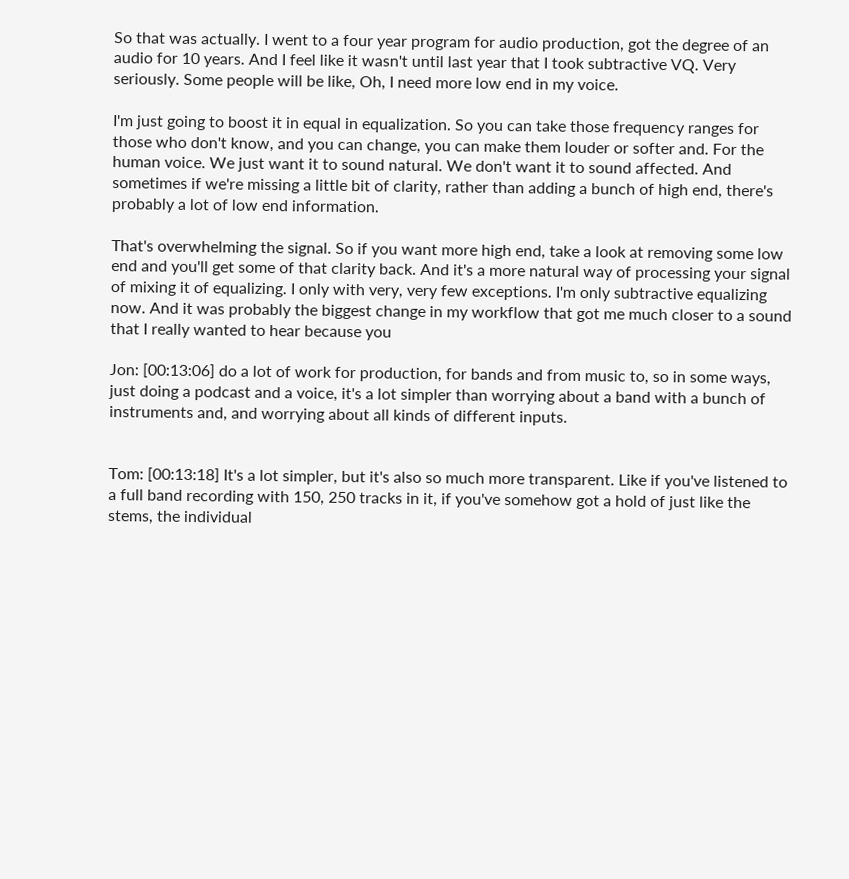So that was actually. I went to a four year program for audio production, got the degree of an audio for 10 years. And I feel like it wasn't until last year that I took subtractive VQ. Very seriously. Some people will be like, Oh, I need more low end in my voice.

I'm just going to boost it in equal in equalization. So you can take those frequency ranges for those who don't know, and you can change, you can make them louder or softer and. For the human voice. We just want it to sound natural. We don't want it to sound affected. And sometimes if we're missing a little bit of clarity, rather than adding a bunch of high end, there's probably a lot of low end information.

That's overwhelming the signal. So if you want more high end, take a look at removing some low end and you'll get some of that clarity back. And it's a more natural way of processing your signal of mixing it of equalizing. I only with very, very few exceptions. I'm only subtractive equalizing now. And it was probably the biggest change in my workflow that got me much closer to a sound that I really wanted to hear because you

Jon: [00:13:06] do a lot of work for production, for bands and from music to, so in some ways, just doing a podcast and a voice, it's a lot simpler than worrying about a band with a bunch of instruments and, and worrying about all kinds of different inputs.


Tom: [00:13:18] It's a lot simpler, but it's also so much more transparent. Like if you've listened to a full band recording with 150, 250 tracks in it, if you've somehow got a hold of just like the stems, the individual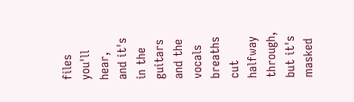files you'll hear, and it's in the guitars and the vocals breaths cut halfway through, but it's masked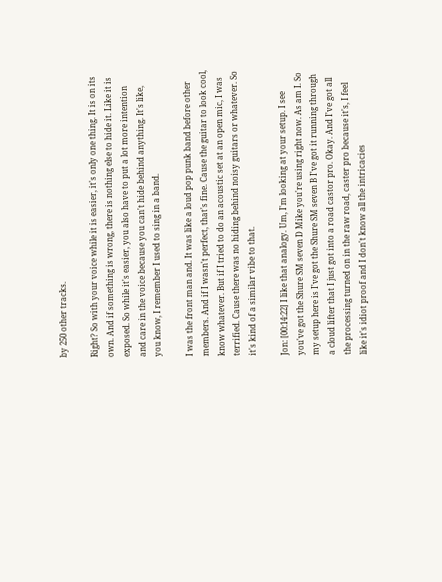by 250 other tracks.

Right? So with your voice while it is easier, it's only one thing. It is on its own. And if something is wrong, there is nothing else to hide it. Like it is exposed. So while it's easier, you also have to put a lot more intention and care in the voice because you can't hide behind anything. It's like, you know, I remember I used to sing in a band.

I was the front man and. It was like a loud pop punk band before other members. And if I wasn't perfect, that's fine. Cause the guitar to look cool, know whatever. But if I tried to do an acoustic set at an open mic, I was terrified. Cause there was no hiding behind noisy guitars or whatever. So it's kind of a similar vibe to that.

Jon: [00:14:22] I like that analogy. Um, I'm looking at your setup. I see you've got the Shure SM seven D Mike you're using right now. As am I. So my setup here is I've got the Shure SM seven B I've got it running through a cloud lifter that I just got into a road castor pro. Okay. And I've got all the processing turned on in the raw road, caster pro because it's, I feel like it's idiot proof and I don't know all the intricacies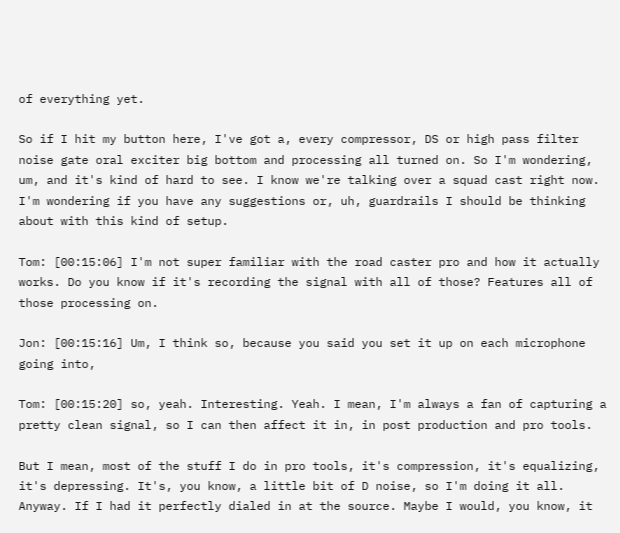of everything yet.

So if I hit my button here, I've got a, every compressor, DS or high pass filter noise gate oral exciter big bottom and processing all turned on. So I'm wondering, um, and it's kind of hard to see. I know we're talking over a squad cast right now. I'm wondering if you have any suggestions or, uh, guardrails I should be thinking about with this kind of setup.

Tom: [00:15:06] I'm not super familiar with the road caster pro and how it actually works. Do you know if it's recording the signal with all of those? Features all of those processing on.

Jon: [00:15:16] Um, I think so, because you said you set it up on each microphone going into,

Tom: [00:15:20] so, yeah. Interesting. Yeah. I mean, I'm always a fan of capturing a pretty clean signal, so I can then affect it in, in post production and pro tools.

But I mean, most of the stuff I do in pro tools, it's compression, it's equalizing, it's depressing. It's, you know, a little bit of D noise, so I'm doing it all. Anyway. If I had it perfectly dialed in at the source. Maybe I would, you know, it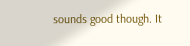sounds good though. It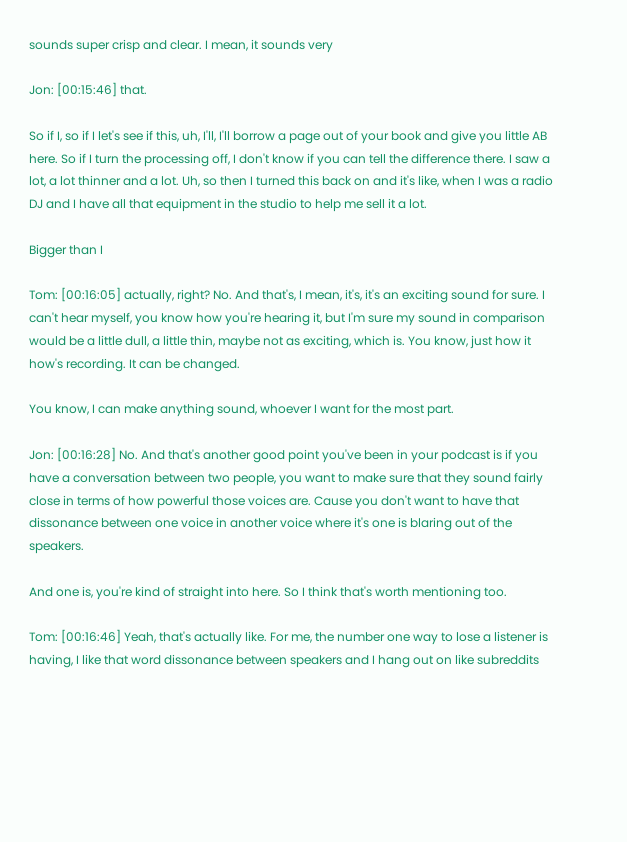sounds super crisp and clear. I mean, it sounds very

Jon: [00:15:46] that.

So if I, so if I let's see if this, uh, I'll, I'll borrow a page out of your book and give you little AB here. So if I turn the processing off, I don't know if you can tell the difference there. I saw a lot, a lot thinner and a lot. Uh, so then I turned this back on and it's like, when I was a radio DJ and I have all that equipment in the studio to help me sell it a lot.

Bigger than I

Tom: [00:16:05] actually, right? No. And that's, I mean, it's, it's an exciting sound for sure. I can't hear myself, you know how you're hearing it, but I'm sure my sound in comparison would be a little dull, a little thin, maybe not as exciting, which is. You know, just how it how's recording. It can be changed.

You know, I can make anything sound, whoever I want for the most part.

Jon: [00:16:28] No. And that's another good point you've been in your podcast is if you have a conversation between two people, you want to make sure that they sound fairly close in terms of how powerful those voices are. Cause you don't want to have that dissonance between one voice in another voice where it's one is blaring out of the speakers.

And one is, you're kind of straight into here. So I think that's worth mentioning too.

Tom: [00:16:46] Yeah, that's actually like. For me, the number one way to lose a listener is having, I like that word dissonance between speakers and I hang out on like subreddits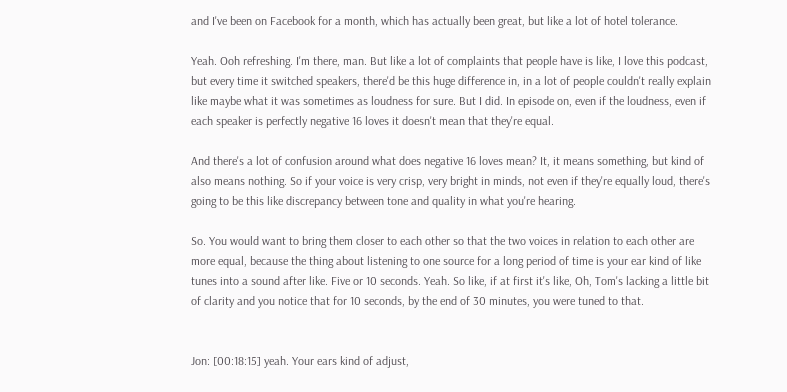and I've been on Facebook for a month, which has actually been great, but like a lot of hotel tolerance.

Yeah. Ooh refreshing. I'm there, man. But like a lot of complaints that people have is like, I love this podcast, but every time it switched speakers, there'd be this huge difference in, in a lot of people couldn't really explain like maybe what it was sometimes as loudness for sure. But I did. In episode on, even if the loudness, even if each speaker is perfectly negative 16 loves it doesn't mean that they're equal.

And there's a lot of confusion around what does negative 16 loves mean? It, it means something, but kind of also means nothing. So if your voice is very crisp, very bright in minds, not even if they're equally loud, there's going to be this like discrepancy between tone and quality in what you're hearing.

So. You would want to bring them closer to each other so that the two voices in relation to each other are more equal, because the thing about listening to one source for a long period of time is your ear kind of like tunes into a sound after like. Five or 10 seconds. Yeah. So like, if at first it's like, Oh, Tom's lacking a little bit of clarity and you notice that for 10 seconds, by the end of 30 minutes, you were tuned to that.


Jon: [00:18:15] yeah. Your ears kind of adjust,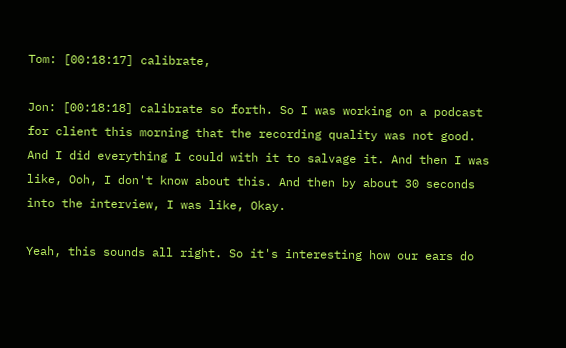Tom: [00:18:17] calibrate,

Jon: [00:18:18] calibrate so forth. So I was working on a podcast for client this morning that the recording quality was not good. And I did everything I could with it to salvage it. And then I was like, Ooh, I don't know about this. And then by about 30 seconds into the interview, I was like, Okay.

Yeah, this sounds all right. So it's interesting how our ears do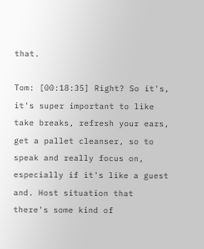that.

Tom: [00:18:35] Right? So it's, it's super important to like take breaks, refresh your ears, get a pallet cleanser, so to speak and really focus on, especially if it's like a guest and. Host situation that there's some kind of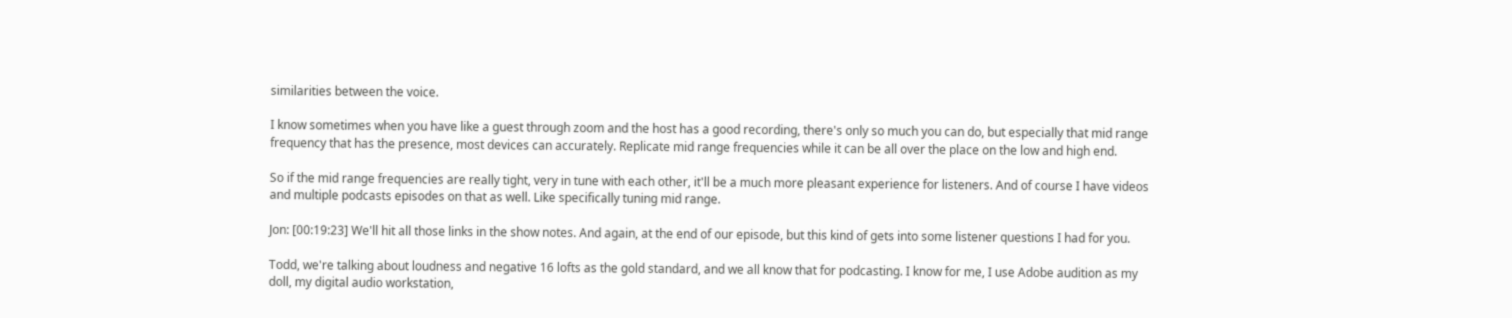similarities between the voice.

I know sometimes when you have like a guest through zoom and the host has a good recording, there's only so much you can do, but especially that mid range frequency that has the presence, most devices can accurately. Replicate mid range frequencies while it can be all over the place on the low and high end.

So if the mid range frequencies are really tight, very in tune with each other, it'll be a much more pleasant experience for listeners. And of course I have videos and multiple podcasts episodes on that as well. Like specifically tuning mid range.

Jon: [00:19:23] We'll hit all those links in the show notes. And again, at the end of our episode, but this kind of gets into some listener questions I had for you.

Todd, we're talking about loudness and negative 16 lofts as the gold standard, and we all know that for podcasting. I know for me, I use Adobe audition as my doll, my digital audio workstation,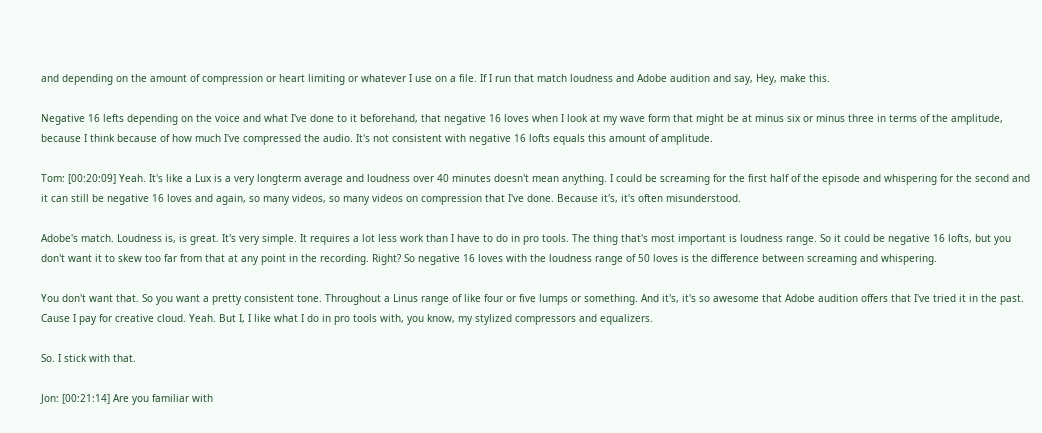and depending on the amount of compression or heart limiting or whatever I use on a file. If I run that match loudness and Adobe audition and say, Hey, make this.

Negative 16 lefts depending on the voice and what I've done to it beforehand, that negative 16 loves when I look at my wave form that might be at minus six or minus three in terms of the amplitude, because I think because of how much I've compressed the audio. It's not consistent with negative 16 lofts equals this amount of amplitude.

Tom: [00:20:09] Yeah. It's like a Lux is a very longterm average and loudness over 40 minutes doesn't mean anything. I could be screaming for the first half of the episode and whispering for the second and it can still be negative 16 loves and again, so many videos, so many videos on compression that I've done. Because it's, it's often misunderstood.

Adobe's match. Loudness is, is great. It's very simple. It requires a lot less work than I have to do in pro tools. The thing that's most important is loudness range. So it could be negative 16 lofts, but you don't want it to skew too far from that at any point in the recording. Right? So negative 16 loves with the loudness range of 50 loves is the difference between screaming and whispering.

You don't want that. So you want a pretty consistent tone. Throughout a Linus range of like four or five lumps or something. And it's, it's so awesome that Adobe audition offers that I've tried it in the past. Cause I pay for creative cloud. Yeah. But I, I like what I do in pro tools with, you know, my stylized compressors and equalizers.

So. I stick with that.

Jon: [00:21:14] Are you familiar with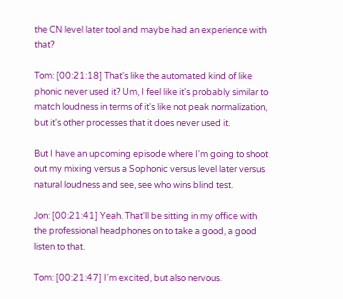the CN level later tool and maybe had an experience with that?

Tom: [00:21:18] That's like the automated kind of like phonic never used it? Um, I feel like it's probably similar to match loudness in terms of it's like not peak normalization, but it's other processes that it does never used it.

But I have an upcoming episode where I'm going to shoot out my mixing versus a Sophonic versus level later versus natural loudness and see, see who wins blind test.

Jon: [00:21:41] Yeah. That'll be sitting in my office with the professional headphones on to take a good, a good listen to that.

Tom: [00:21:47] I'm excited, but also nervous.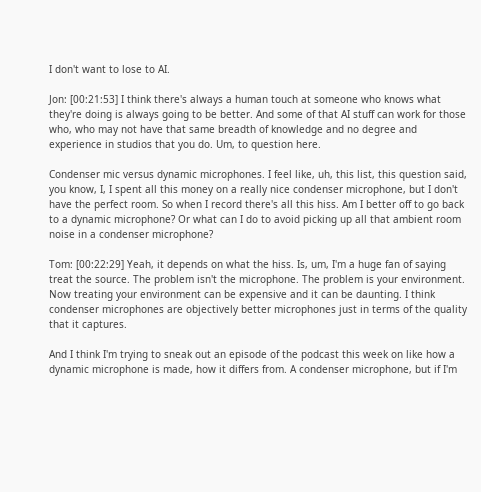I don't want to lose to AI.

Jon: [00:21:53] I think there's always a human touch at someone who knows what they're doing is always going to be better. And some of that AI stuff can work for those who, who may not have that same breadth of knowledge and no degree and experience in studios that you do. Um, to question here.

Condenser mic versus dynamic microphones. I feel like, uh, this list, this question said, you know, I, I spent all this money on a really nice condenser microphone, but I don't have the perfect room. So when I record there's all this hiss. Am I better off to go back to a dynamic microphone? Or what can I do to avoid picking up all that ambient room noise in a condenser microphone?

Tom: [00:22:29] Yeah, it depends on what the hiss. Is, um, I'm a huge fan of saying treat the source. The problem isn't the microphone. The problem is your environment. Now treating your environment can be expensive and it can be daunting. I think condenser microphones are objectively better microphones just in terms of the quality that it captures.

And I think I'm trying to sneak out an episode of the podcast this week on like how a dynamic microphone is made, how it differs from. A condenser microphone, but if I'm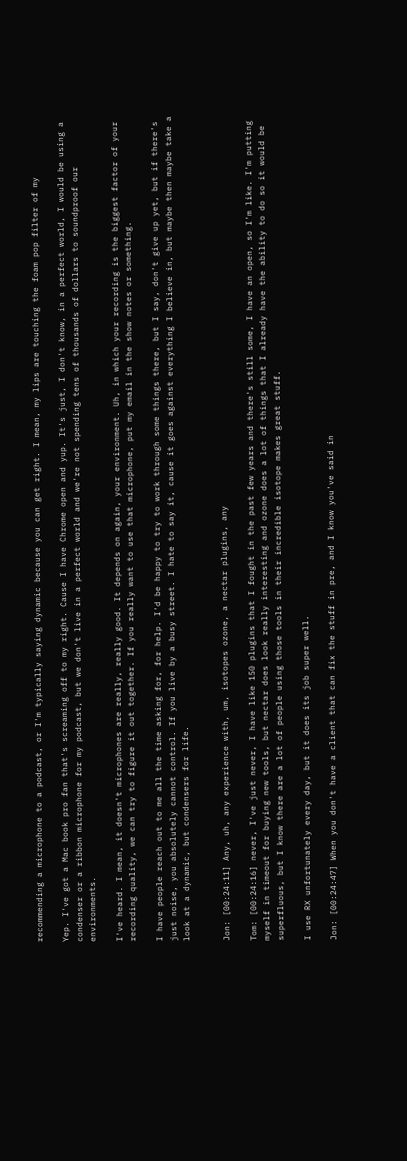recommending a microphone to a podcast, or I'm typically saying dynamic because you can get right. I mean, my lips are touching the foam pop filter of my

Yep. I've got a Mac book pro fan that's screaming off to my right. Cause I have Chrome open and yup. It's just, I don't know, in a perfect world, I would be using a condenser or a ribbon microphone for my podcast, but we don't live in a perfect world and we're not spending tens of thousands of dollars to soundproof our environments.

I've heard. I mean, it doesn't microphones are really, really good. It depends on again, your environment. Uh, in which your recording is the biggest factor of your recording quality, we can try to figure it out together. If you really want to use that microphone, put my email in the show notes or something.

I have people reach out to me all the time asking for, for help. I'd be happy to try to work through some things there, but I say, don't give up yet, but if there's just noise, you absolutely cannot control. If you live by a busy street. I hate to say it, cause it goes against everything I believe in, but maybe then maybe take a look at a dynamic, but condensers for life.


Jon: [00:24:11] Any, uh, any experience with, um, isotopes ozone, a nectar plugins, any

Tom: [00:24:16] never, I've just never, I have like 150 plugins that I fought in the past few years and there's still some, I have an open, so I'm like. I'm putting myself in timeout for buying new tools, but nectar does look really interesting and ozone does a lot of things that I already have the ability to do so it would be superfluous, but I know there are a lot of people using those tools in their incredible isotope makes great stuff.

I use RX unfortunately every day, but it does its job super well.

Jon: [00:24:47] When you don't have a client that can fix the stuff in pre, and I know you've said in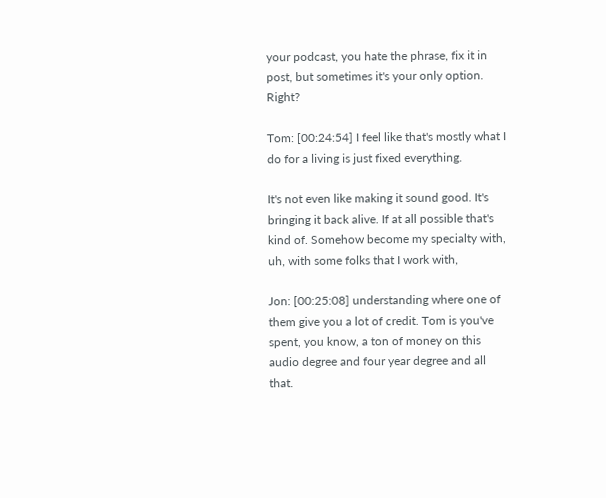your podcast, you hate the phrase, fix it in post, but sometimes it's your only option. Right?

Tom: [00:24:54] I feel like that's mostly what I do for a living is just fixed everything.

It's not even like making it sound good. It's bringing it back alive. If at all possible that's kind of. Somehow become my specialty with, uh, with some folks that I work with,

Jon: [00:25:08] understanding where one of them give you a lot of credit. Tom is you've spent, you know, a ton of money on this audio degree and four year degree and all that.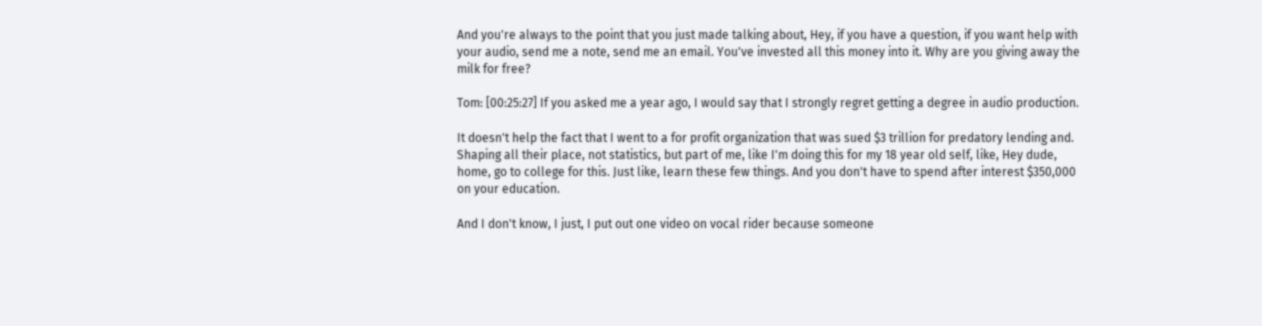And you're always to the point that you just made talking about, Hey, if you have a question, if you want help with your audio, send me a note, send me an email. You've invested all this money into it. Why are you giving away the milk for free?

Tom: [00:25:27] If you asked me a year ago, I would say that I strongly regret getting a degree in audio production.

It doesn't help the fact that I went to a for profit organization that was sued $3 trillion for predatory lending and. Shaping all their place, not statistics, but part of me, like I'm doing this for my 18 year old self, like, Hey dude, home, go to college for this. Just like, learn these few things. And you don't have to spend after interest $350,000 on your education.

And I don't know, I just, I put out one video on vocal rider because someone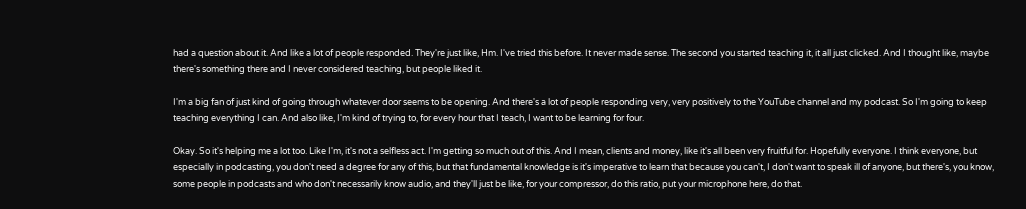had a question about it. And like a lot of people responded. They're just like, Hm. I've tried this before. It never made sense. The second you started teaching it, it all just clicked. And I thought like, maybe there's something there and I never considered teaching, but people liked it.

I'm a big fan of just kind of going through whatever door seems to be opening. And there's a lot of people responding very, very positively to the YouTube channel and my podcast. So I'm going to keep teaching everything I can. And also like, I'm kind of trying to, for every hour that I teach, I want to be learning for four.

Okay. So it's helping me a lot too. Like I'm, it's not a selfless act. I'm getting so much out of this. And I mean, clients and money, like it's all been very fruitful for. Hopefully everyone. I think everyone, but especially in podcasting, you don't need a degree for any of this, but that fundamental knowledge is it's imperative to learn that because you can't, I don't want to speak ill of anyone, but there's, you know, some people in podcasts and who don't necessarily know audio, and they'll just be like, for your compressor, do this ratio, put your microphone here, do that.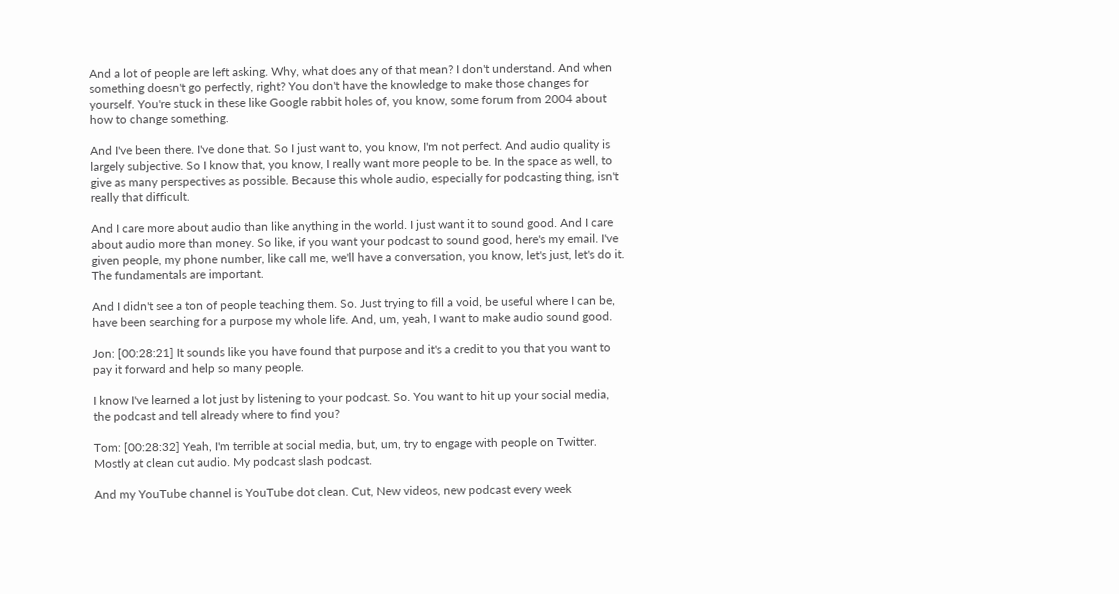And a lot of people are left asking. Why, what does any of that mean? I don't understand. And when something doesn't go perfectly, right? You don't have the knowledge to make those changes for yourself. You're stuck in these like Google rabbit holes of, you know, some forum from 2004 about how to change something.

And I've been there. I've done that. So I just want to, you know, I'm not perfect. And audio quality is largely subjective. So I know that, you know, I really want more people to be. In the space as well, to give as many perspectives as possible. Because this whole audio, especially for podcasting thing, isn't really that difficult.

And I care more about audio than like anything in the world. I just want it to sound good. And I care about audio more than money. So like, if you want your podcast to sound good, here's my email. I've given people, my phone number, like call me, we'll have a conversation, you know, let's just, let's do it. The fundamentals are important.

And I didn't see a ton of people teaching them. So. Just trying to fill a void, be useful where I can be, have been searching for a purpose my whole life. And, um, yeah, I want to make audio sound good.

Jon: [00:28:21] It sounds like you have found that purpose and it's a credit to you that you want to pay it forward and help so many people.

I know I've learned a lot just by listening to your podcast. So. You want to hit up your social media, the podcast and tell already where to find you?

Tom: [00:28:32] Yeah, I'm terrible at social media, but, um, try to engage with people on Twitter. Mostly at clean cut audio. My podcast slash podcast.

And my YouTube channel is YouTube dot clean. Cut, New videos, new podcast every week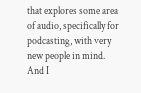that explores some area of audio, specifically for podcasting, with very new people in mind. And I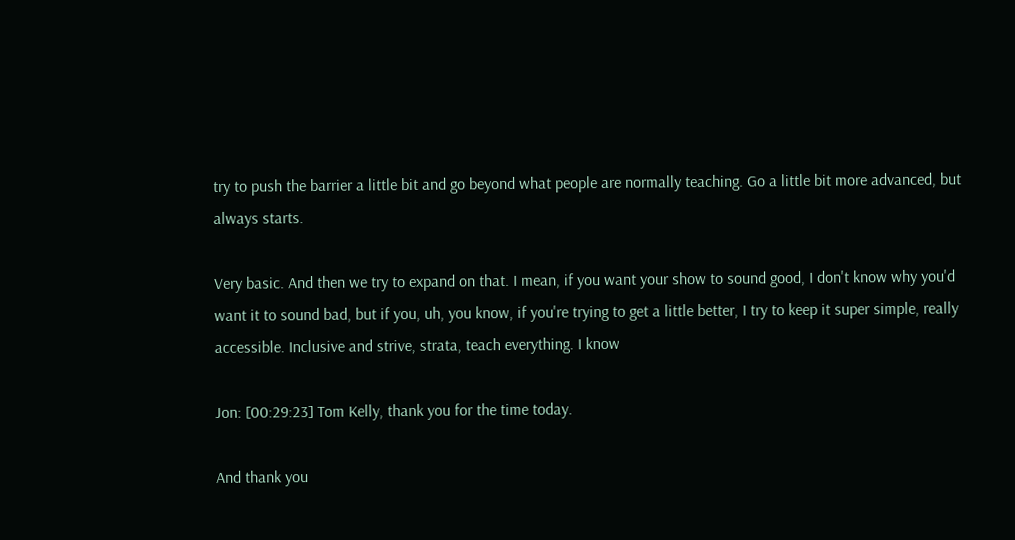try to push the barrier a little bit and go beyond what people are normally teaching. Go a little bit more advanced, but always starts.

Very basic. And then we try to expand on that. I mean, if you want your show to sound good, I don't know why you'd want it to sound bad, but if you, uh, you know, if you're trying to get a little better, I try to keep it super simple, really accessible. Inclusive and strive, strata, teach everything. I know

Jon: [00:29:23] Tom Kelly, thank you for the time today.

And thank you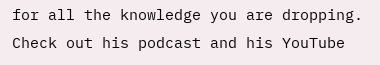for all the knowledge you are dropping. Check out his podcast and his YouTube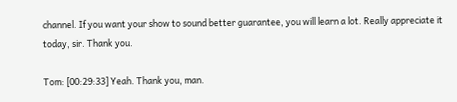channel. If you want your show to sound better guarantee, you will learn a lot. Really appreciate it today, sir. Thank you.

Tom: [00:29:33] Yeah. Thank you, man.